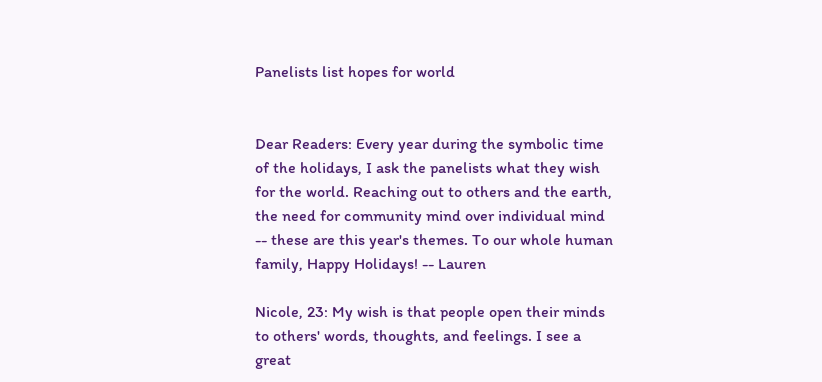Panelists list hopes for world


Dear Readers: Every year during the symbolic time of the holidays, I ask the panelists what they wish for the world. Reaching out to others and the earth, the need for community mind over individual mind -- these are this year's themes. To our whole human family, Happy Holidays! -- Lauren

Nicole, 23: My wish is that people open their minds to others' words, thoughts, and feelings. I see a great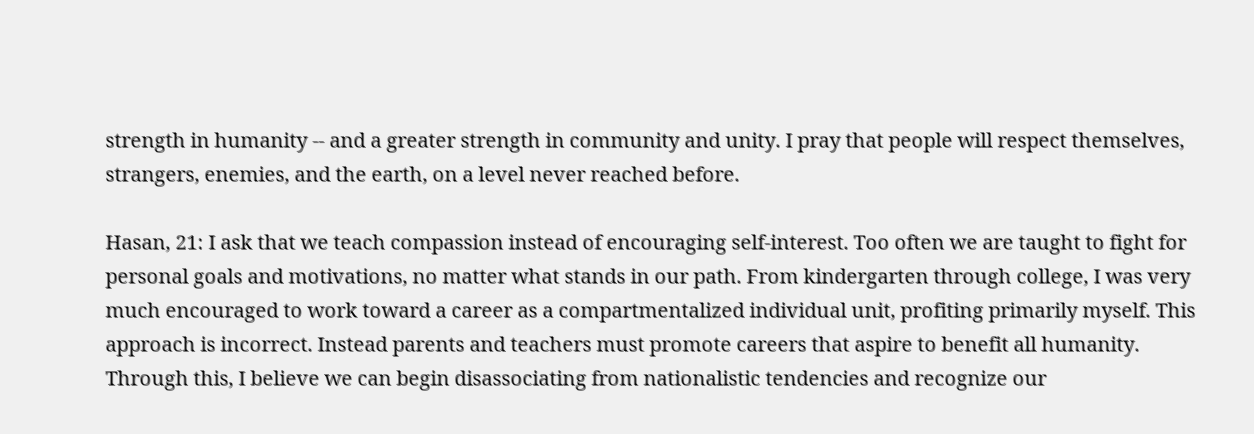strength in humanity -- and a greater strength in community and unity. I pray that people will respect themselves, strangers, enemies, and the earth, on a level never reached before.

Hasan, 21: I ask that we teach compassion instead of encouraging self-interest. Too often we are taught to fight for personal goals and motivations, no matter what stands in our path. From kindergarten through college, I was very much encouraged to work toward a career as a compartmentalized individual unit, profiting primarily myself. This approach is incorrect. Instead parents and teachers must promote careers that aspire to benefit all humanity. Through this, I believe we can begin disassociating from nationalistic tendencies and recognize our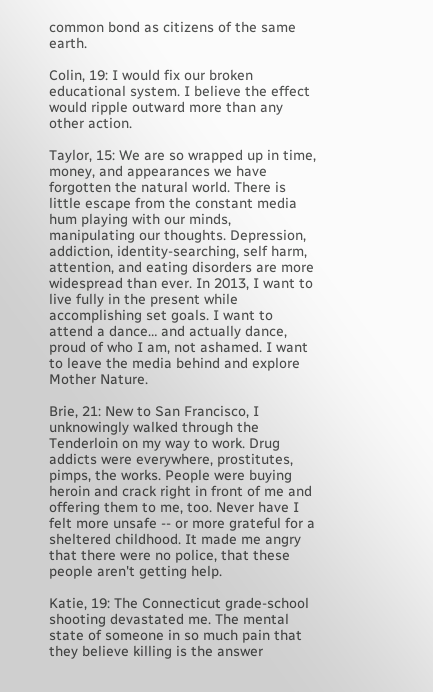common bond as citizens of the same earth.

Colin, 19: I would fix our broken educational system. I believe the effect would ripple outward more than any other action.

Taylor, 15: We are so wrapped up in time, money, and appearances we have forgotten the natural world. There is little escape from the constant media hum playing with our minds, manipulating our thoughts. Depression, addiction, identity-searching, self harm, attention, and eating disorders are more widespread than ever. In 2013, I want to live fully in the present while accomplishing set goals. I want to attend a dance… and actually dance, proud of who I am, not ashamed. I want to leave the media behind and explore Mother Nature.

Brie, 21: New to San Francisco, I unknowingly walked through the Tenderloin on my way to work. Drug addicts were everywhere, prostitutes, pimps, the works. People were buying heroin and crack right in front of me and offering them to me, too. Never have I felt more unsafe -- or more grateful for a sheltered childhood. It made me angry that there were no police, that these people aren't getting help.

Katie, 19: The Connecticut grade-school shooting devastated me. The mental state of someone in so much pain that they believe killing is the answer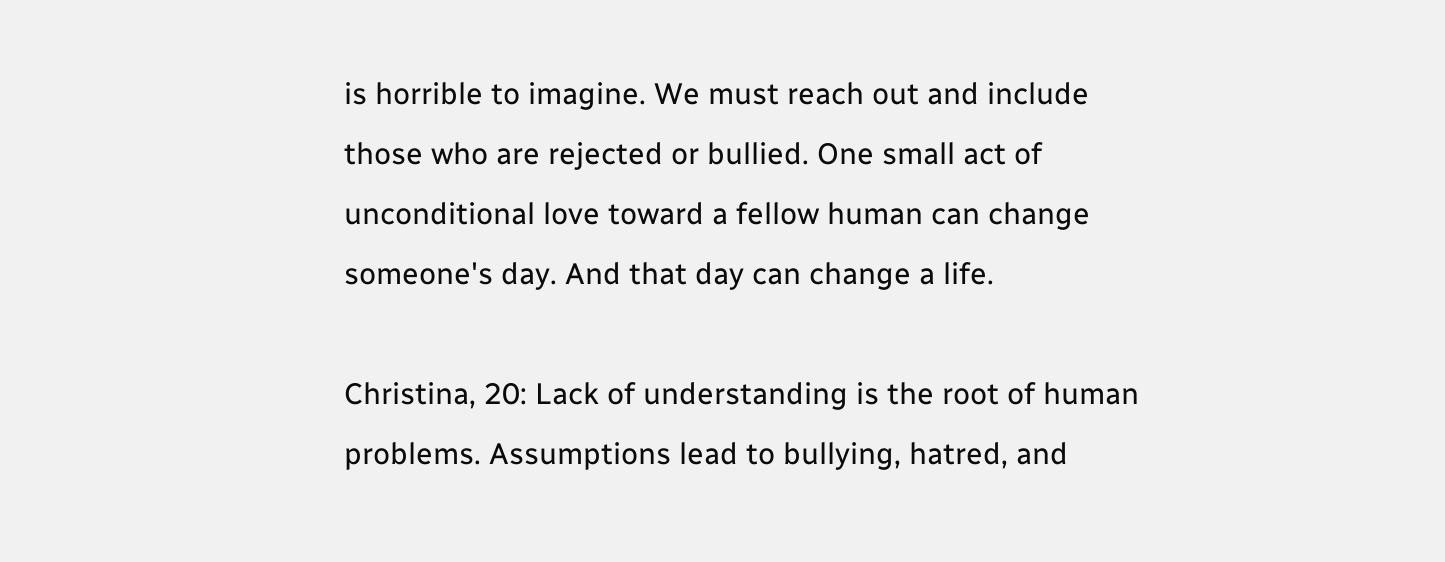is horrible to imagine. We must reach out and include those who are rejected or bullied. One small act of unconditional love toward a fellow human can change someone's day. And that day can change a life.

Christina, 20: Lack of understanding is the root of human problems. Assumptions lead to bullying, hatred, and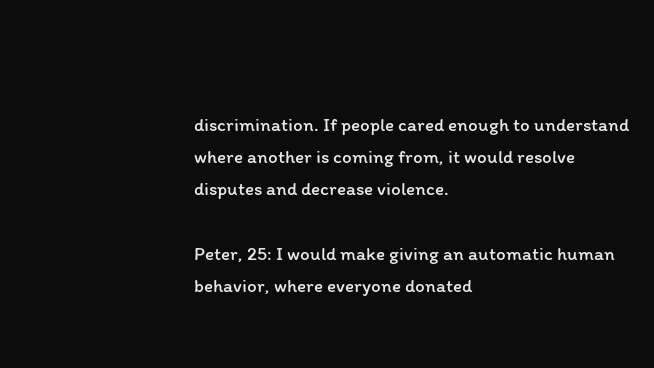discrimination. If people cared enough to understand where another is coming from, it would resolve disputes and decrease violence.

Peter, 25: I would make giving an automatic human behavior, where everyone donated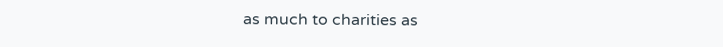as much to charities as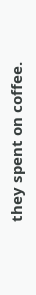they spent on coffee.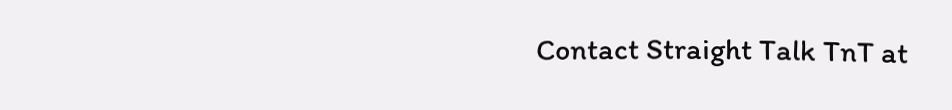Contact Straight Talk TnT at